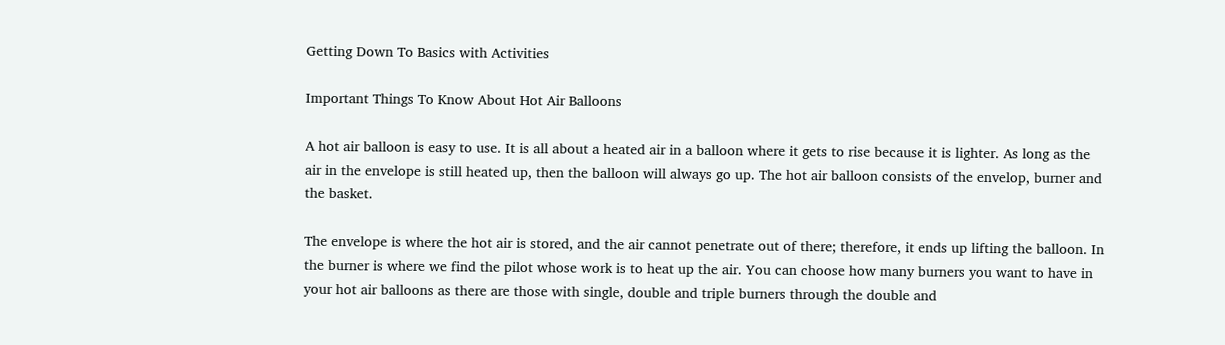Getting Down To Basics with Activities

Important Things To Know About Hot Air Balloons

A hot air balloon is easy to use. It is all about a heated air in a balloon where it gets to rise because it is lighter. As long as the air in the envelope is still heated up, then the balloon will always go up. The hot air balloon consists of the envelop, burner and the basket.

The envelope is where the hot air is stored, and the air cannot penetrate out of there; therefore, it ends up lifting the balloon. In the burner is where we find the pilot whose work is to heat up the air. You can choose how many burners you want to have in your hot air balloons as there are those with single, double and triple burners through the double and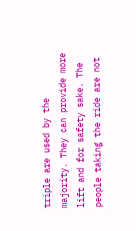triple are used by the majority. They can provide more lift and for safety sake. The people taking the ride are not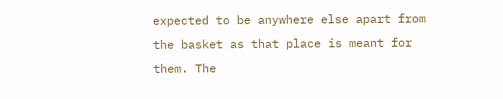expected to be anywhere else apart from the basket as that place is meant for them. The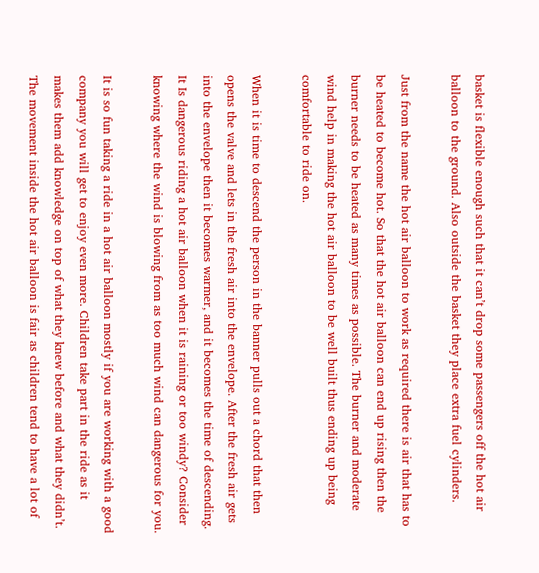basket is flexible enough such that it can’t drop some passengers off the hot air balloon to the ground. Also outside the basket they place extra fuel cylinders.

Just from the name the hot air balloon to work as required there is air that has to be heated to become hot. So that the hot air balloon can end up rising then the burner needs to be heated as many times as possible. The burner and moderate wind help in making the hot air balloon to be well built thus ending up being comfortable to ride on.

When it is time to descend the person in the banner pulls out a chord that then opens the valve and lets in the fresh air into the envelope. After the fresh air gets into the envelope then it becomes warmer, and it becomes the time of descending. It Is dangerous riding a hot air balloon when it is raining or too windy? Consider knowing where the wind is blowing from as too much wind can dangerous for you.

It is so fun taking a ride in a hot air balloon mostly if you are working with a good company you will get to enjoy even more. Children take part in the ride as it makes them add knowledge on top of what they knew before and what they didn’t. The movement inside the hot air balloon is fair as children tend to have a lot of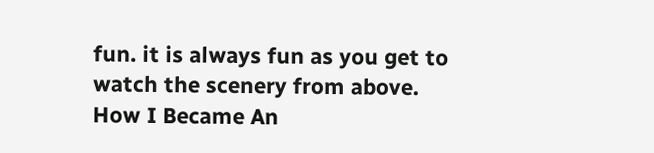fun. it is always fun as you get to watch the scenery from above.
How I Became An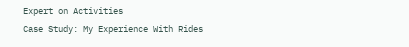Expert on Activities
Case Study: My Experience With Rides